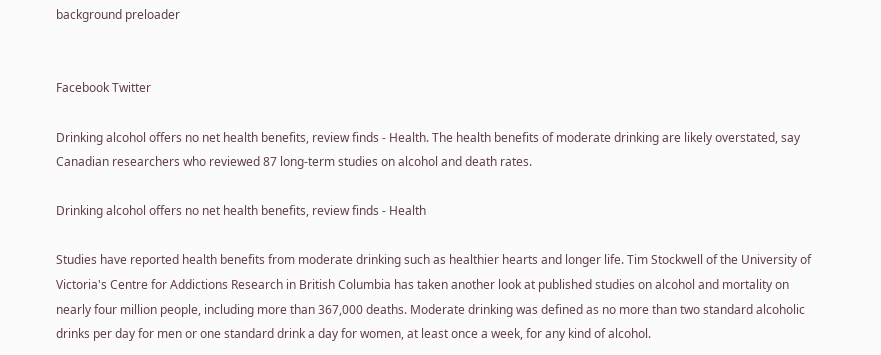background preloader


Facebook Twitter

Drinking alcohol offers no net health benefits, review finds - Health. The health benefits of moderate drinking are likely overstated, say Canadian researchers who reviewed 87 long-term studies on alcohol and death rates.

Drinking alcohol offers no net health benefits, review finds - Health

Studies have reported health benefits from moderate drinking such as healthier hearts and longer life. Tim Stockwell of the University of Victoria's Centre for Addictions Research in British Columbia has taken another look at published studies on alcohol and mortality on nearly four million people, including more than 367,000 deaths. Moderate drinking was defined as no more than two standard alcoholic drinks per day for men or one standard drink a day for women, at least once a week, for any kind of alcohol.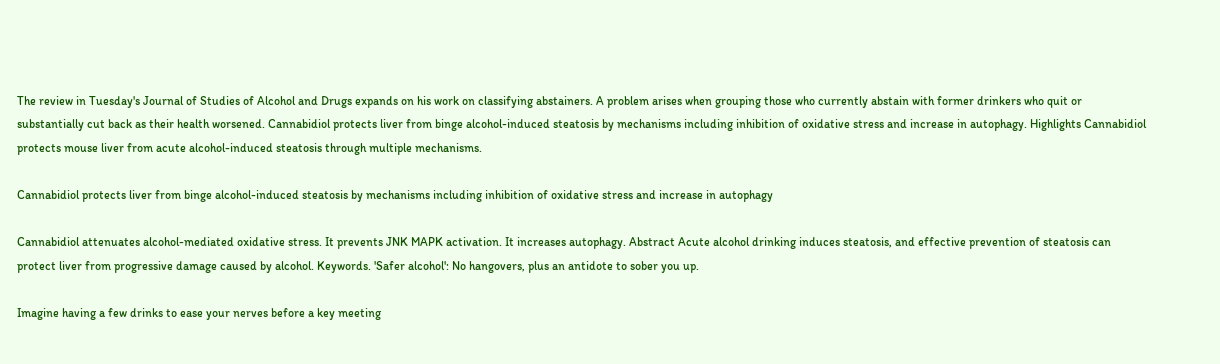The review in Tuesday's Journal of Studies of Alcohol and Drugs expands on his work on classifying abstainers. A problem arises when grouping those who currently abstain with former drinkers who quit or substantially cut back as their health worsened. Cannabidiol protects liver from binge alcohol-induced steatosis by mechanisms including inhibition of oxidative stress and increase in autophagy. Highlights Cannabidiol protects mouse liver from acute alcohol-induced steatosis through multiple mechanisms.

Cannabidiol protects liver from binge alcohol-induced steatosis by mechanisms including inhibition of oxidative stress and increase in autophagy

Cannabidiol attenuates alcohol-mediated oxidative stress. It prevents JNK MAPK activation. It increases autophagy. Abstract Acute alcohol drinking induces steatosis, and effective prevention of steatosis can protect liver from progressive damage caused by alcohol. Keywords. 'Safer alcohol': No hangovers, plus an antidote to sober you up.

Imagine having a few drinks to ease your nerves before a key meeting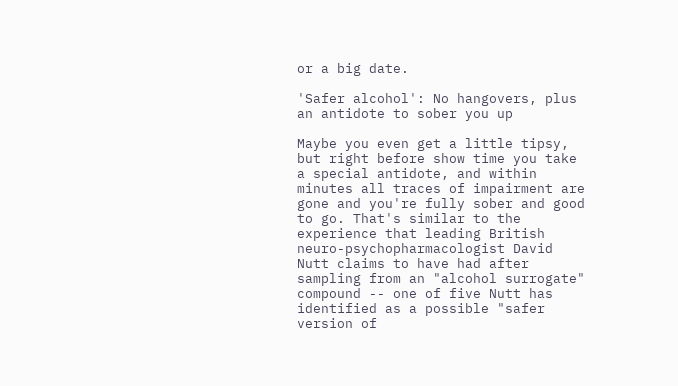or a big date.

'Safer alcohol': No hangovers, plus an antidote to sober you up

Maybe you even get a little tipsy, but right before show time you take a special antidote, and within minutes all traces of impairment are gone and you're fully sober and good to go. That's similar to the experience that leading British neuro-psychopharmacologist David Nutt claims to have had after sampling from an "alcohol surrogate" compound -- one of five Nutt has identified as a possible "safer version of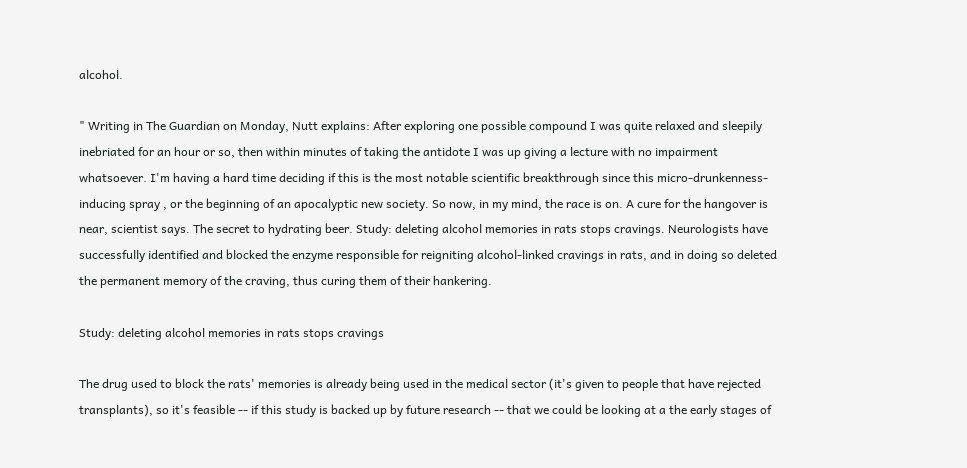alcohol.

" Writing in The Guardian on Monday, Nutt explains: After exploring one possible compound I was quite relaxed and sleepily inebriated for an hour or so, then within minutes of taking the antidote I was up giving a lecture with no impairment whatsoever. I'm having a hard time deciding if this is the most notable scientific breakthrough since this micro-drunkenness-inducing spray , or the beginning of an apocalyptic new society. So now, in my mind, the race is on. A cure for the hangover is near, scientist says. The secret to hydrating beer. Study: deleting alcohol memories in rats stops cravings. Neurologists have successfully identified and blocked the enzyme responsible for reigniting alcohol-linked cravings in rats, and in doing so deleted the permanent memory of the craving, thus curing them of their hankering.

Study: deleting alcohol memories in rats stops cravings

The drug used to block the rats' memories is already being used in the medical sector (it's given to people that have rejected transplants), so it's feasible -- if this study is backed up by future research -- that we could be looking at a the early stages of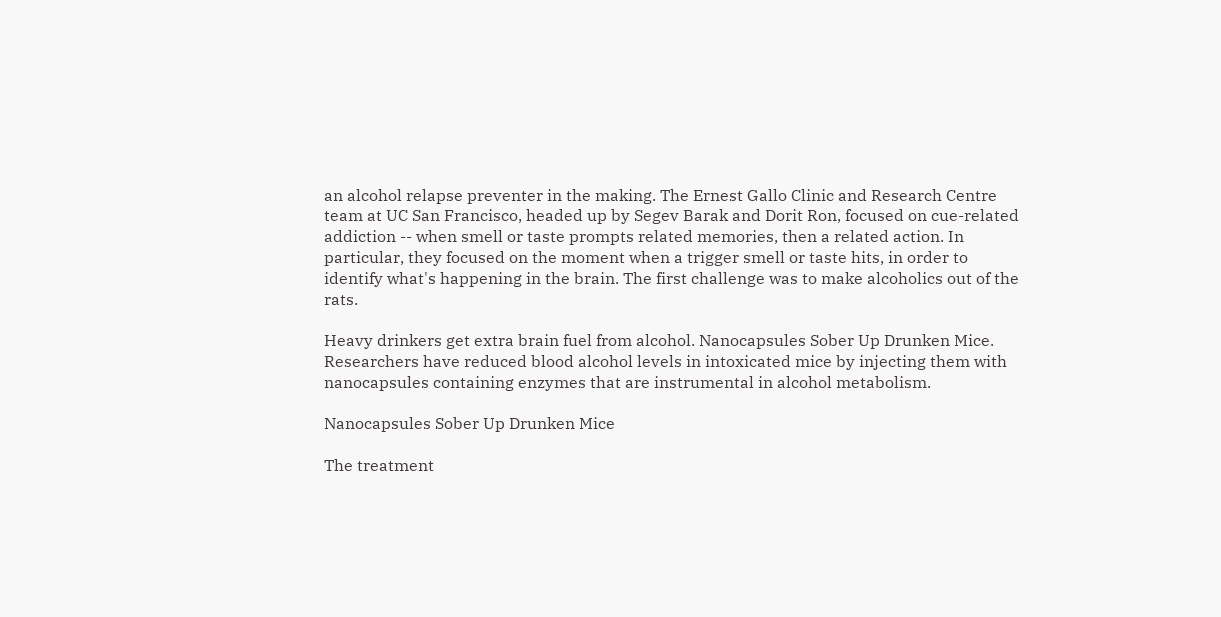an alcohol relapse preventer in the making. The Ernest Gallo Clinic and Research Centre team at UC San Francisco, headed up by Segev Barak and Dorit Ron, focused on cue-related addiction -- when smell or taste prompts related memories, then a related action. In particular, they focused on the moment when a trigger smell or taste hits, in order to identify what's happening in the brain. The first challenge was to make alcoholics out of the rats.

Heavy drinkers get extra brain fuel from alcohol. Nanocapsules Sober Up Drunken Mice. Researchers have reduced blood alcohol levels in intoxicated mice by injecting them with nanocapsules containing enzymes that are instrumental in alcohol metabolism.

Nanocapsules Sober Up Drunken Mice

The treatment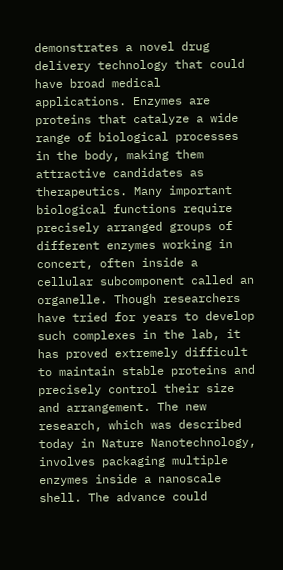demonstrates a novel drug delivery technology that could have broad medical applications. Enzymes are proteins that catalyze a wide range of biological processes in the body, making them attractive candidates as therapeutics. Many important biological functions require precisely arranged groups of different enzymes working in concert, often inside a cellular subcomponent called an organelle. Though researchers have tried for years to develop such complexes in the lab, it has proved extremely difficult to maintain stable proteins and precisely control their size and arrangement. The new research, which was described today in Nature Nanotechnology, involves packaging multiple enzymes inside a nanoscale shell. The advance could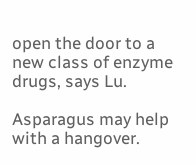open the door to a new class of enzyme drugs, says Lu.

Asparagus may help with a hangover.